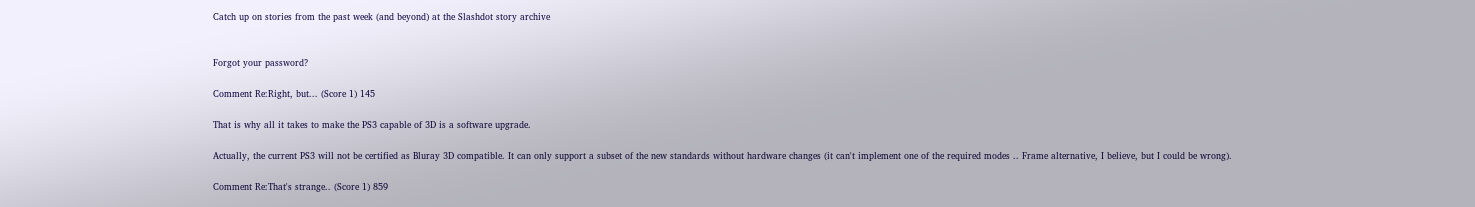Catch up on stories from the past week (and beyond) at the Slashdot story archive


Forgot your password?

Comment Re:Right, but... (Score 1) 145

That is why all it takes to make the PS3 capable of 3D is a software upgrade.

Actually, the current PS3 will not be certified as Bluray 3D compatible. It can only support a subset of the new standards without hardware changes (it can't implement one of the required modes .. Frame alternative, I believe, but I could be wrong).

Comment Re:That's strange.. (Score 1) 859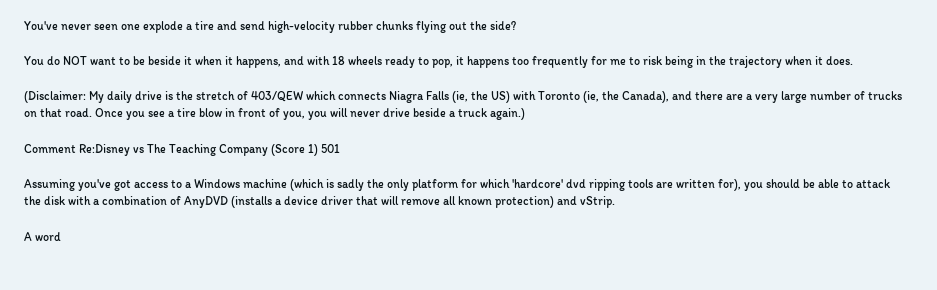You've never seen one explode a tire and send high-velocity rubber chunks flying out the side?

You do NOT want to be beside it when it happens, and with 18 wheels ready to pop, it happens too frequently for me to risk being in the trajectory when it does.

(Disclaimer: My daily drive is the stretch of 403/QEW which connects Niagra Falls (ie, the US) with Toronto (ie, the Canada), and there are a very large number of trucks on that road. Once you see a tire blow in front of you, you will never drive beside a truck again.)

Comment Re:Disney vs The Teaching Company (Score 1) 501

Assuming you've got access to a Windows machine (which is sadly the only platform for which 'hardcore' dvd ripping tools are written for), you should be able to attack the disk with a combination of AnyDVD (installs a device driver that will remove all known protection) and vStrip.

A word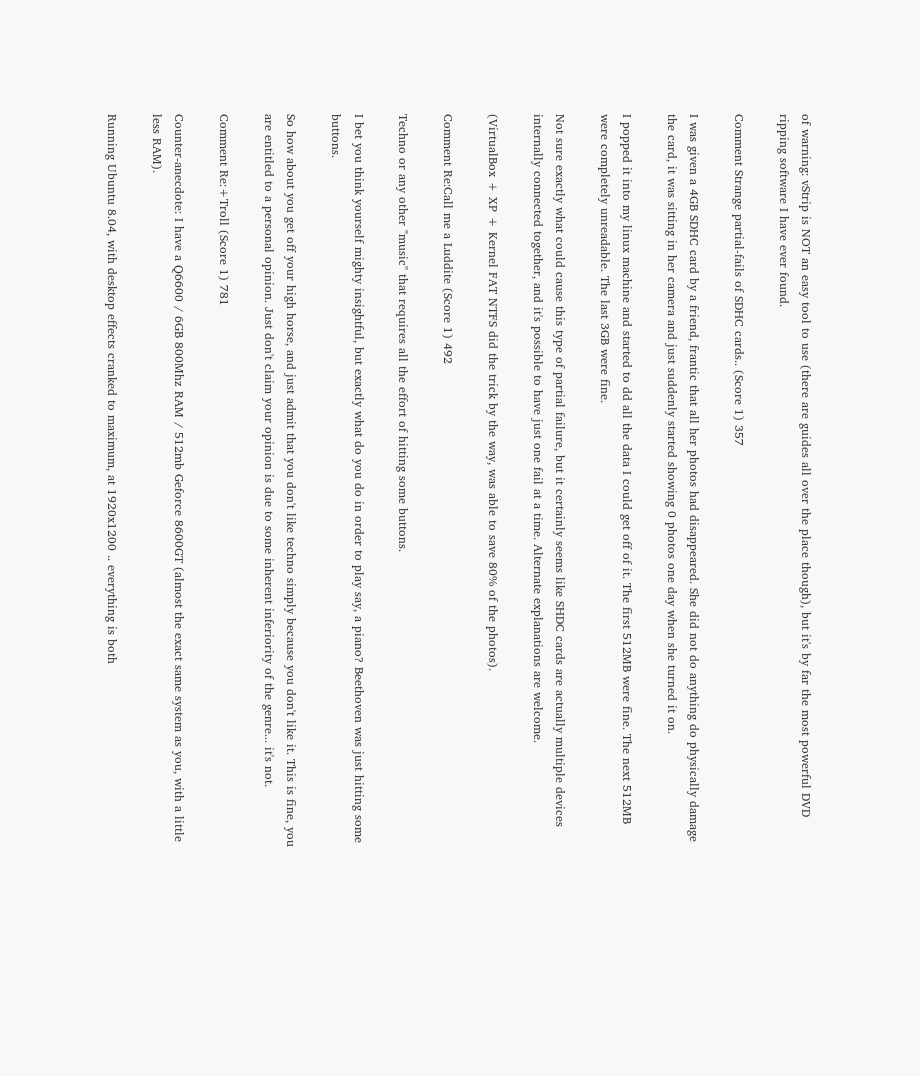of warning: vStrip is NOT an easy tool to use (there are guides all over the place though), but it's by far the most powerful DVD ripping software I have ever found.

Comment Strange partial-fails of SDHC cards.. (Score 1) 357

I was given a 4GB SDHC card by a friend, frantic that all her photos had disappeared. She did not do anything do physically damage the card, it was sitting in her camera and just suddenly started showing 0 photos one day when she turned it on.

I popped it into my linux machine and started to dd all the data I could get off of it. The first 512MB were fine. The next 512MB were completely unreadable. The last 3GB were fine.

Not sure exactly what could cause this type of partial failure, but it certainly seems like SHDC cards are actually multiple devices internally connected together, and it's possible to have just one fail at a time. Alternate explanations are welcome.

(VirtualBox + XP + Kernel FAT NTFS did the trick by the way, was able to save 80% of the photos).

Comment Re:Call me a Luddite (Score 1) 492

Techno or any other "music" that requires all the effort of hitting some buttons.

I bet you think yourself mighty insightful, but exactly what do you do in order to play say, a piano? Beethoven was just hitting some buttons.

So how about you get off your high horse, and just admit that you don't like techno simply because you don't like it. This is fine, you are entitled to a personal opinion. Just don't claim your opinion is due to some inherent inferiority of the genre... it's not.

Comment Re:+Troll (Score 1) 781

Counter-anecdote: I have a Q6600 / 6GB 800Mhz RAM / 512mb Geforce 8600GT (almost the exact same system as you, with a little less RAM).

Running Ubuntu 8.04, with desktop effects cranked to maximum, at 1920x1200 .. everything is both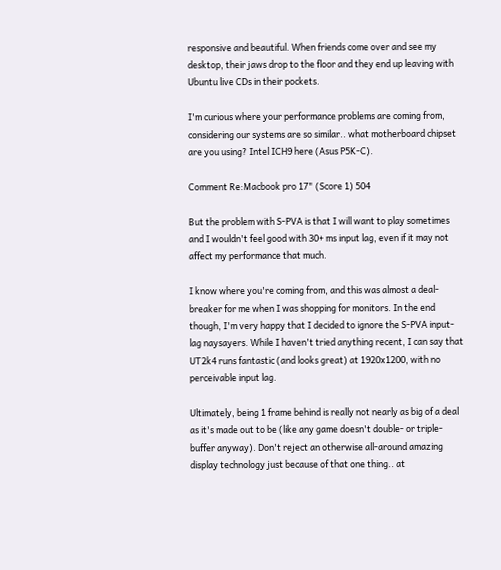responsive and beautiful. When friends come over and see my desktop, their jaws drop to the floor and they end up leaving with Ubuntu live CDs in their pockets.

I'm curious where your performance problems are coming from, considering our systems are so similar.. what motherboard chipset are you using? Intel ICH9 here (Asus P5K-C).

Comment Re:Macbook pro 17" (Score 1) 504

But the problem with S-PVA is that I will want to play sometimes and I wouldn't feel good with 30+ ms input lag, even if it may not affect my performance that much.

I know where you're coming from, and this was almost a deal-breaker for me when I was shopping for monitors. In the end though, I'm very happy that I decided to ignore the S-PVA input-lag naysayers. While I haven't tried anything recent, I can say that UT2k4 runs fantastic (and looks great) at 1920x1200, with no perceivable input lag.

Ultimately, being 1 frame behind is really not nearly as big of a deal as it's made out to be (like any game doesn't double- or triple- buffer anyway). Don't reject an otherwise all-around amazing display technology just because of that one thing.. at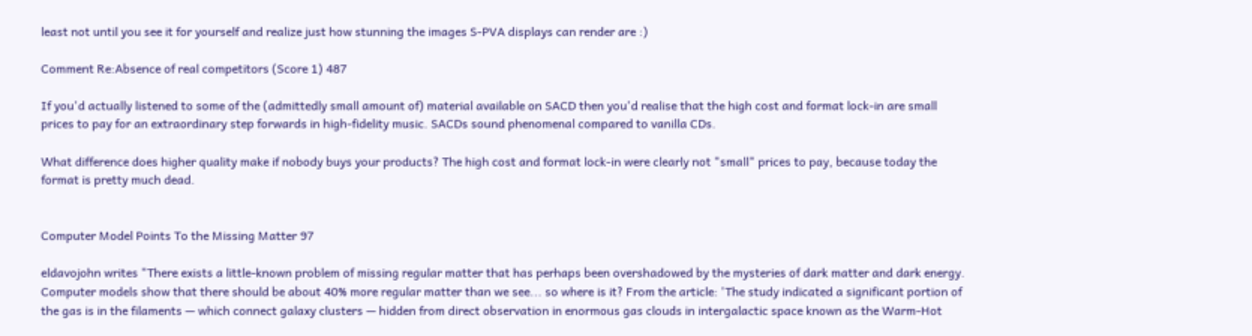least not until you see it for yourself and realize just how stunning the images S-PVA displays can render are :)

Comment Re:Absence of real competitors (Score 1) 487

If you'd actually listened to some of the (admittedly small amount of) material available on SACD then you'd realise that the high cost and format lock-in are small prices to pay for an extraordinary step forwards in high-fidelity music. SACDs sound phenomenal compared to vanilla CDs.

What difference does higher quality make if nobody buys your products? The high cost and format lock-in were clearly not "small" prices to pay, because today the format is pretty much dead.


Computer Model Points To the Missing Matter 97

eldavojohn writes "There exists a little-known problem of missing regular matter that has perhaps been overshadowed by the mysteries of dark matter and dark energy. Computer models show that there should be about 40% more regular matter than we see... so where is it? From the article: 'The study indicated a significant portion of the gas is in the filaments — which connect galaxy clusters — hidden from direct observation in enormous gas clouds in intergalactic space known as the Warm-Hot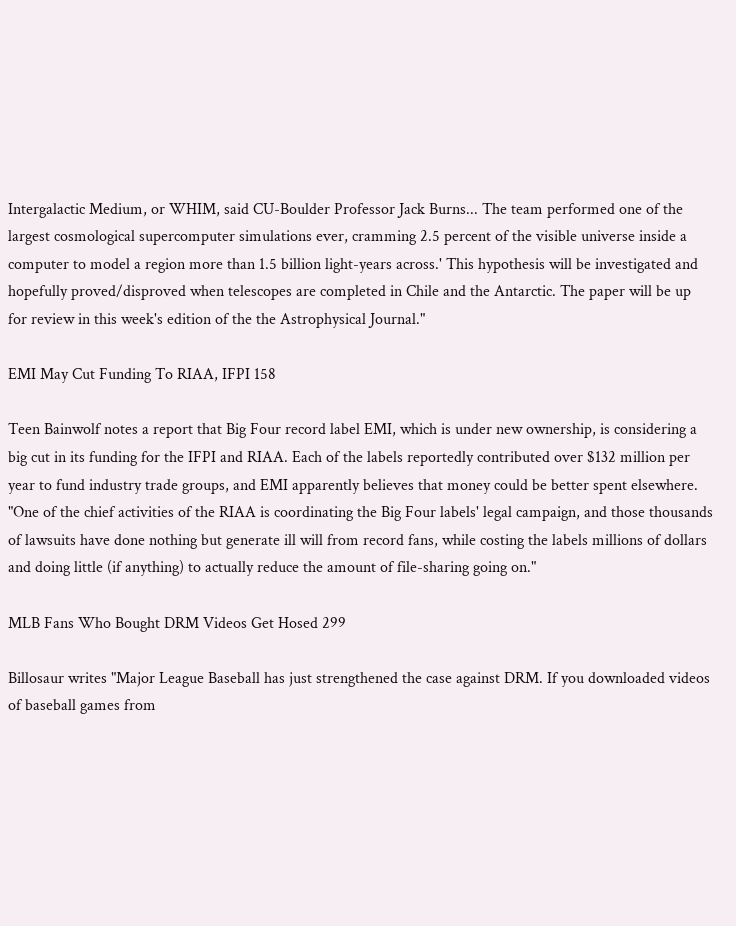Intergalactic Medium, or WHIM, said CU-Boulder Professor Jack Burns... The team performed one of the largest cosmological supercomputer simulations ever, cramming 2.5 percent of the visible universe inside a computer to model a region more than 1.5 billion light-years across.' This hypothesis will be investigated and hopefully proved/disproved when telescopes are completed in Chile and the Antarctic. The paper will be up for review in this week's edition of the the Astrophysical Journal."

EMI May Cut Funding To RIAA, IFPI 158

Teen Bainwolf notes a report that Big Four record label EMI, which is under new ownership, is considering a big cut in its funding for the IFPI and RIAA. Each of the labels reportedly contributed over $132 million per year to fund industry trade groups, and EMI apparently believes that money could be better spent elsewhere. "One of the chief activities of the RIAA is coordinating the Big Four labels' legal campaign, and those thousands of lawsuits have done nothing but generate ill will from record fans, while costing the labels millions of dollars and doing little (if anything) to actually reduce the amount of file-sharing going on."

MLB Fans Who Bought DRM Videos Get Hosed 299

Billosaur writes "Major League Baseball has just strengthened the case against DRM. If you downloaded videos of baseball games from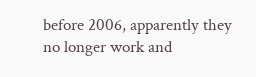before 2006, apparently they no longer work and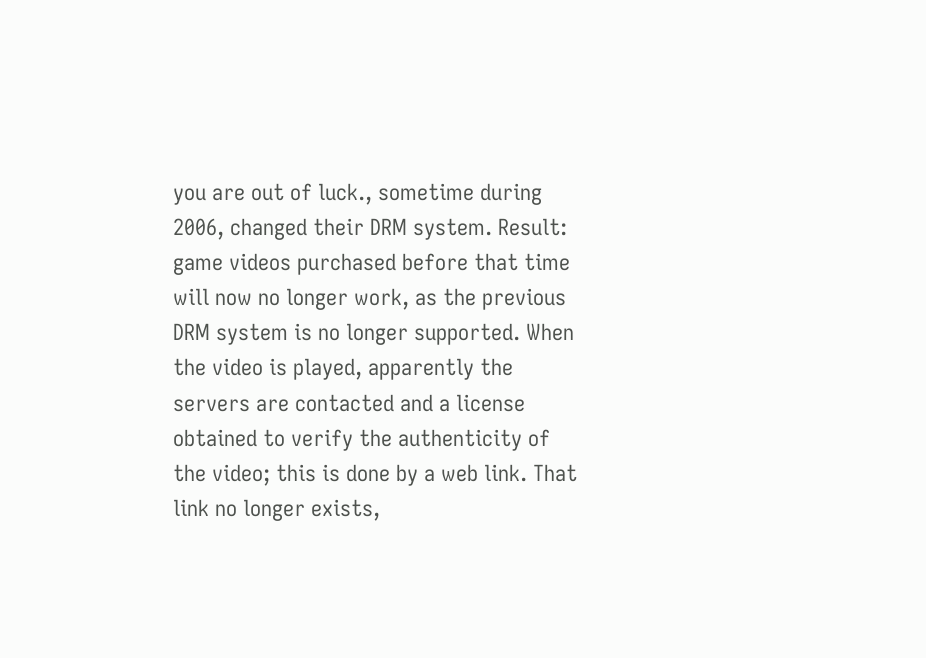you are out of luck., sometime during 2006, changed their DRM system. Result: game videos purchased before that time will now no longer work, as the previous DRM system is no longer supported. When the video is played, apparently the servers are contacted and a license obtained to verify the authenticity of the video; this is done by a web link. That link no longer exists,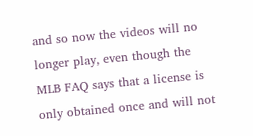and so now the videos will no longer play, even though the MLB FAQ says that a license is only obtained once and will not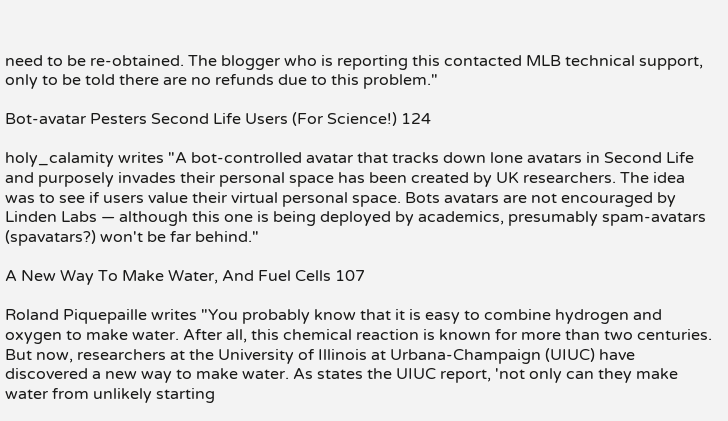need to be re-obtained. The blogger who is reporting this contacted MLB technical support, only to be told there are no refunds due to this problem."

Bot-avatar Pesters Second Life Users (For Science!) 124

holy_calamity writes "A bot-controlled avatar that tracks down lone avatars in Second Life and purposely invades their personal space has been created by UK researchers. The idea was to see if users value their virtual personal space. Bots avatars are not encouraged by Linden Labs — although this one is being deployed by academics, presumably spam-avatars (spavatars?) won't be far behind."

A New Way To Make Water, And Fuel Cells 107

Roland Piquepaille writes "You probably know that it is easy to combine hydrogen and oxygen to make water. After all, this chemical reaction is known for more than two centuries. But now, researchers at the University of Illinois at Urbana-Champaign (UIUC) have discovered a new way to make water. As states the UIUC report, 'not only can they make water from unlikely starting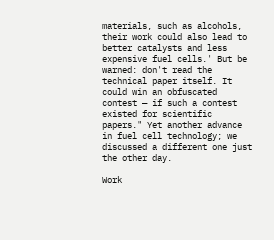materials, such as alcohols, their work could also lead to better catalysts and less expensive fuel cells.' But be warned: don't read the technical paper itself. It could win an obfuscated contest — if such a contest existed for scientific papers." Yet another advance in fuel cell technology; we discussed a different one just the other day.

Work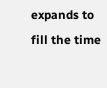expands to fill the time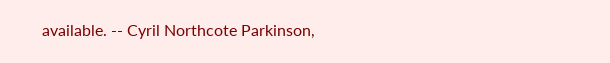available. -- Cyril Northcote Parkinson,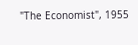"The Economist", 1955